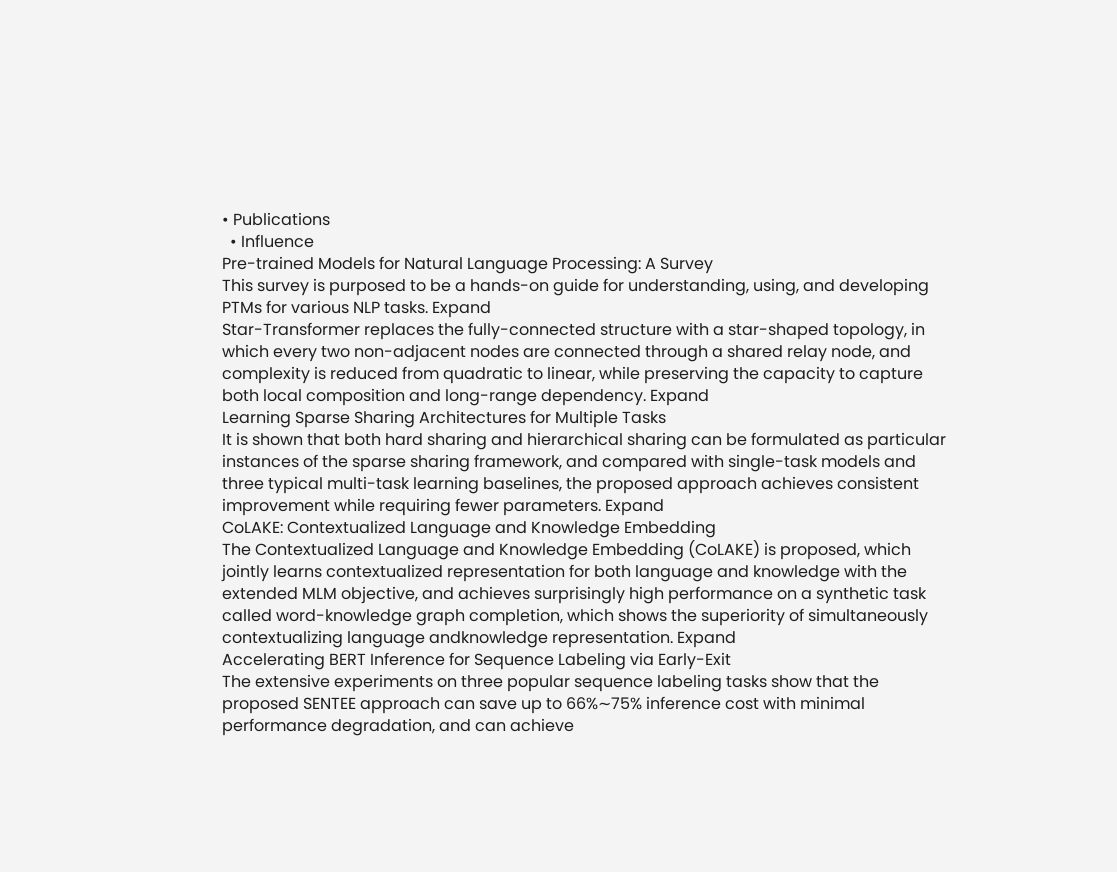• Publications
  • Influence
Pre-trained Models for Natural Language Processing: A Survey
This survey is purposed to be a hands-on guide for understanding, using, and developing PTMs for various NLP tasks. Expand
Star-Transformer replaces the fully-connected structure with a star-shaped topology, in which every two non-adjacent nodes are connected through a shared relay node, and complexity is reduced from quadratic to linear, while preserving the capacity to capture both local composition and long-range dependency. Expand
Learning Sparse Sharing Architectures for Multiple Tasks
It is shown that both hard sharing and hierarchical sharing can be formulated as particular instances of the sparse sharing framework, and compared with single-task models and three typical multi-task learning baselines, the proposed approach achieves consistent improvement while requiring fewer parameters. Expand
CoLAKE: Contextualized Language and Knowledge Embedding
The Contextualized Language and Knowledge Embedding (CoLAKE) is proposed, which jointly learns contextualized representation for both language and knowledge with the extended MLM objective, and achieves surprisingly high performance on a synthetic task called word-knowledge graph completion, which shows the superiority of simultaneously contextualizing language andknowledge representation. Expand
Accelerating BERT Inference for Sequence Labeling via Early-Exit
The extensive experiments on three popular sequence labeling tasks show that the proposed SENTEE approach can save up to 66%∼75% inference cost with minimal performance degradation, and can achieve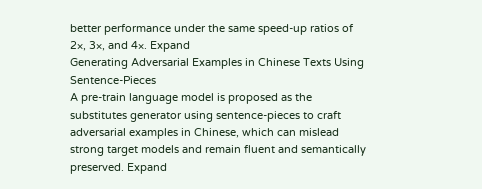better performance under the same speed-up ratios of 2×, 3×, and 4×. Expand
Generating Adversarial Examples in Chinese Texts Using Sentence-Pieces
A pre-train language model is proposed as the substitutes generator using sentence-pieces to craft adversarial examples in Chinese, which can mislead strong target models and remain fluent and semantically preserved. Expand